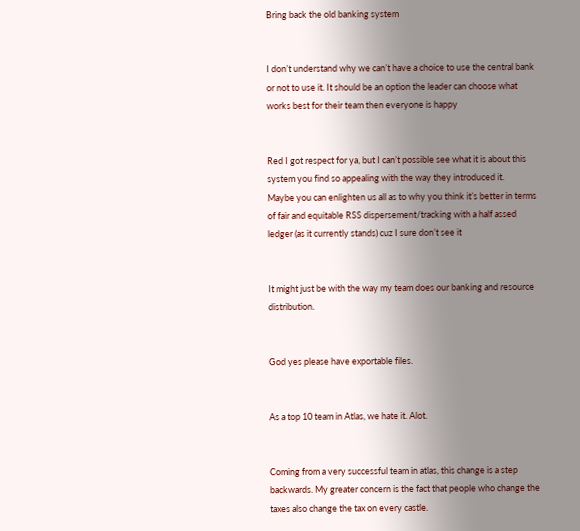Bring back the old banking system


I don’t understand why we can’t have a choice to use the central bank or not to use it. It should be an option the leader can choose what works best for their team then everyone is happy


Red I got respect for ya, but I can’t possible see what it is about this system you find so appealing with the way they introduced it.
Maybe you can enlighten us all as to why you think it’s better in terms of fair and equitable RSS dispersement/tracking with a half assed ledger (as it currently stands) cuz I sure don’t see it


It might just be with the way my team does our banking and resource distribution.


God yes please have exportable files.


As a top 10 team in Atlas, we hate it. Alot.


Coming from a very successful team in atlas, this change is a step backwards. My greater concern is the fact that people who change the taxes also change the tax on every castle.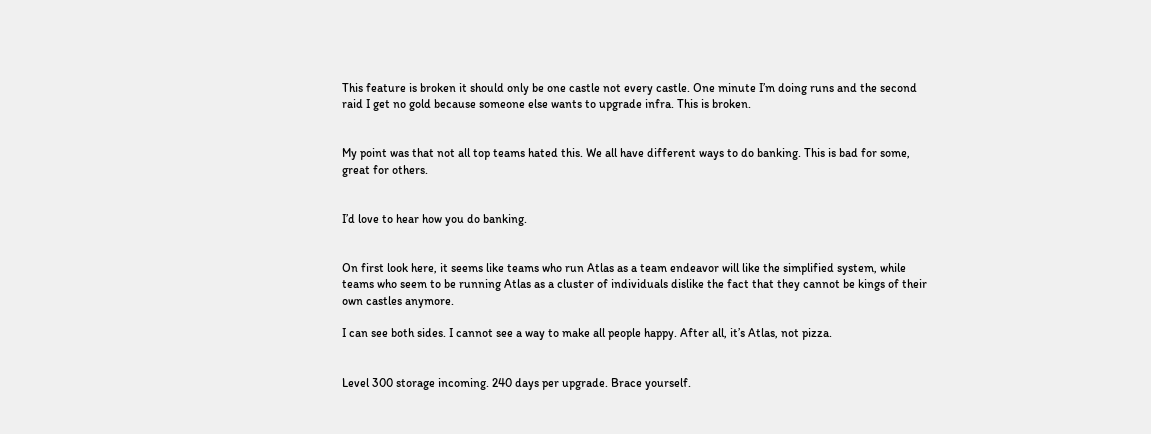This feature is broken it should only be one castle not every castle. One minute I’m doing runs and the second raid I get no gold because someone else wants to upgrade infra. This is broken.


My point was that not all top teams hated this. We all have different ways to do banking. This is bad for some, great for others.


I’d love to hear how you do banking.


On first look here, it seems like teams who run Atlas as a team endeavor will like the simplified system, while teams who seem to be running Atlas as a cluster of individuals dislike the fact that they cannot be kings of their own castles anymore.

I can see both sides. I cannot see a way to make all people happy. After all, it’s Atlas, not pizza.


Level 300 storage incoming. 240 days per upgrade. Brace yourself.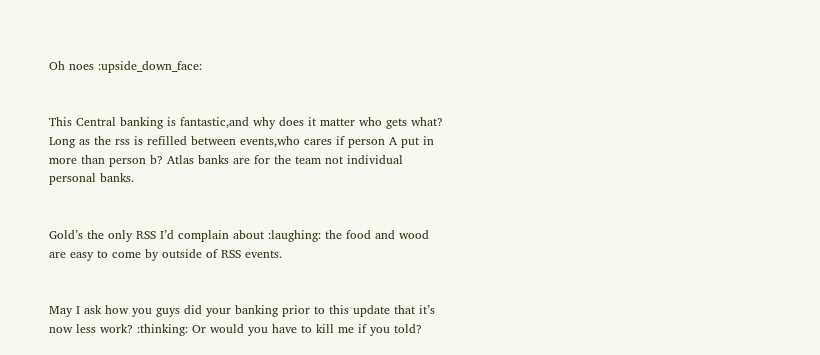Oh noes :upside_down_face:


This Central banking is fantastic,and why does it matter who gets what? Long as the rss is refilled between events,who cares if person A put in more than person b? Atlas banks are for the team not individual personal banks.


Gold’s the only RSS I’d complain about :laughing: the food and wood are easy to come by outside of RSS events.


May I ask how you guys did your banking prior to this update that it’s now less work? :thinking: Or would you have to kill me if you told?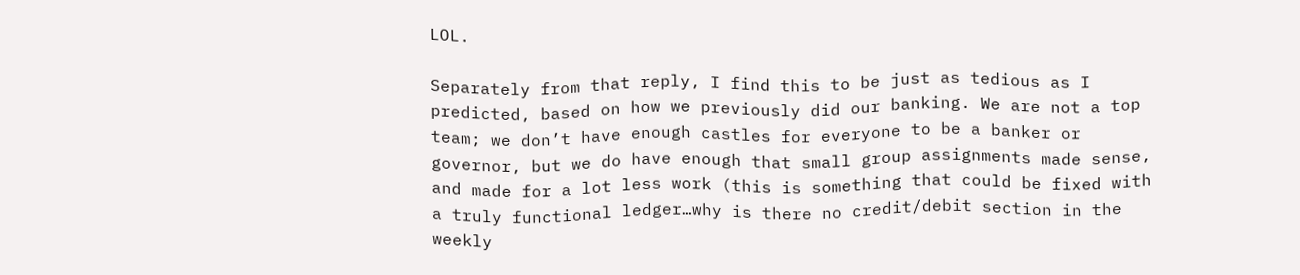LOL.

Separately from that reply, I find this to be just as tedious as I predicted, based on how we previously did our banking. We are not a top team; we don’t have enough castles for everyone to be a banker or governor, but we do have enough that small group assignments made sense, and made for a lot less work (this is something that could be fixed with a truly functional ledger…why is there no credit/debit section in the weekly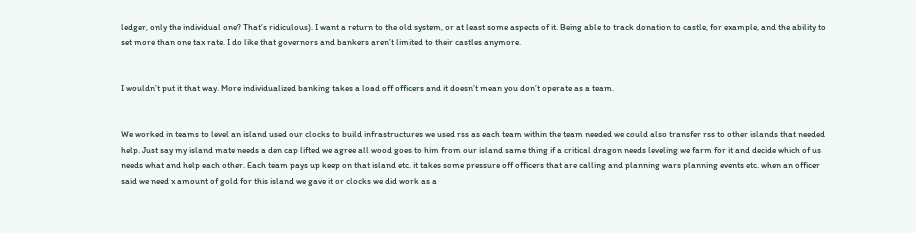ledger, only the individual one? That’s ridiculous). I want a return to the old system, or at least some aspects of it. Being able to track donation to castle, for example, and the ability to set more than one tax rate. I do like that governors and bankers aren’t limited to their castles anymore.


I wouldn’t put it that way. More individualized banking takes a load off officers and it doesn’t mean you don’t operate as a team.


We worked in teams to level an island used our clocks to build infrastructures we used rss as each team within the team needed we could also transfer rss to other islands that needed help. Just say my island mate needs a den cap lifted we agree all wood goes to him from our island same thing if a critical dragon needs leveling we farm for it and decide which of us needs what and help each other. Each team pays up keep on that island etc. it takes some pressure off officers that are calling and planning wars planning events etc. when an officer said we need x amount of gold for this island we gave it or clocks we did work as a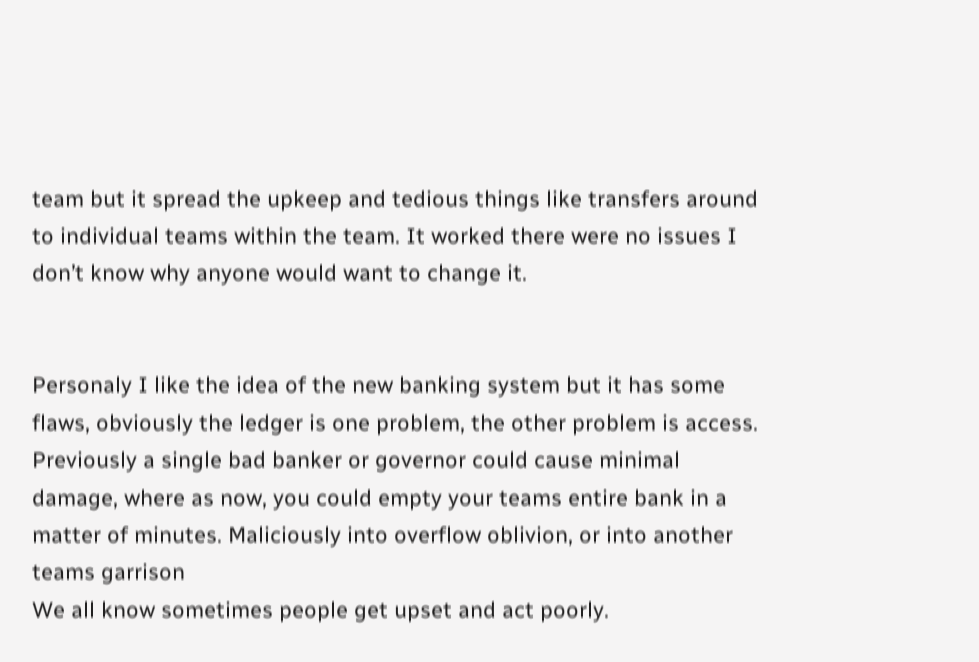team but it spread the upkeep and tedious things like transfers around to individual teams within the team. It worked there were no issues I don’t know why anyone would want to change it.


Personaly I like the idea of the new banking system but it has some flaws, obviously the ledger is one problem, the other problem is access. Previously a single bad banker or governor could cause minimal damage, where as now, you could empty your teams entire bank in a matter of minutes. Maliciously into overflow oblivion, or into another teams garrison
We all know sometimes people get upset and act poorly.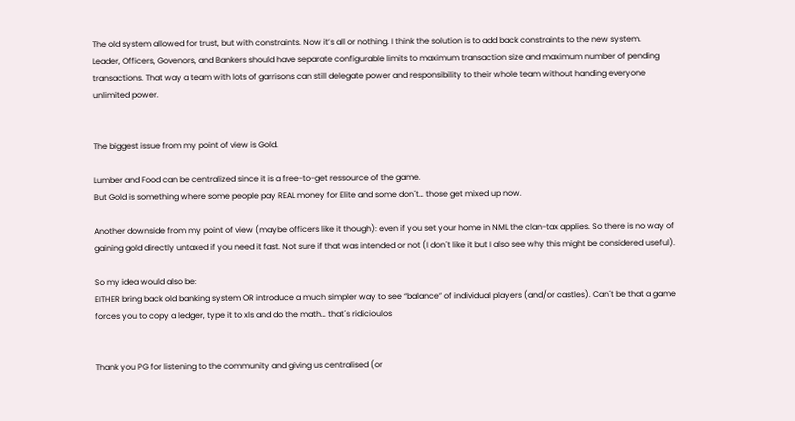The old system allowed for trust, but with constraints. Now it’s all or nothing. I think the solution is to add back constraints to the new system.
Leader, Officers, Govenors, and Bankers should have separate configurable limits to maximum transaction size and maximum number of pending transactions. That way a team with lots of garrisons can still delegate power and responsibility to their whole team without handing everyone unlimited power.


The biggest issue from my point of view is Gold.

Lumber and Food can be centralized since it is a free-to-get ressource of the game.
But Gold is something where some people pay REAL money for Elite and some don´t… those get mixed up now.

Another downside from my point of view (maybe officers like it though): even if you set your home in NML the clan-tax applies. So there is no way of gaining gold directly untaxed if you need it fast. Not sure if that was intended or not (I don´t like it but I also see why this might be considered useful).

So my idea would also be:
EITHER bring back old banking system OR introduce a much simpler way to see “balance” of individual players (and/or castles). Can´t be that a game forces you to copy a ledger, type it to xls and do the math… that´s ridicioulos


Thank you PG for listening to the community and giving us centralised (or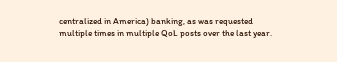centralized in America) banking, as was requested multiple times in multiple QoL posts over the last year.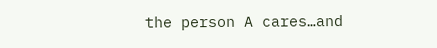the person A cares…and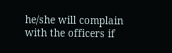he/she will complain with the officers if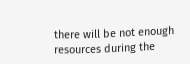there will be not enough resources during the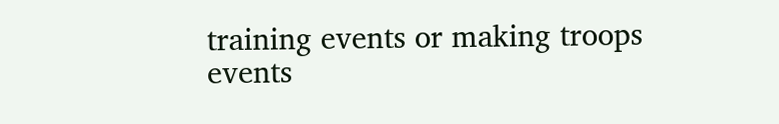training events or making troops events